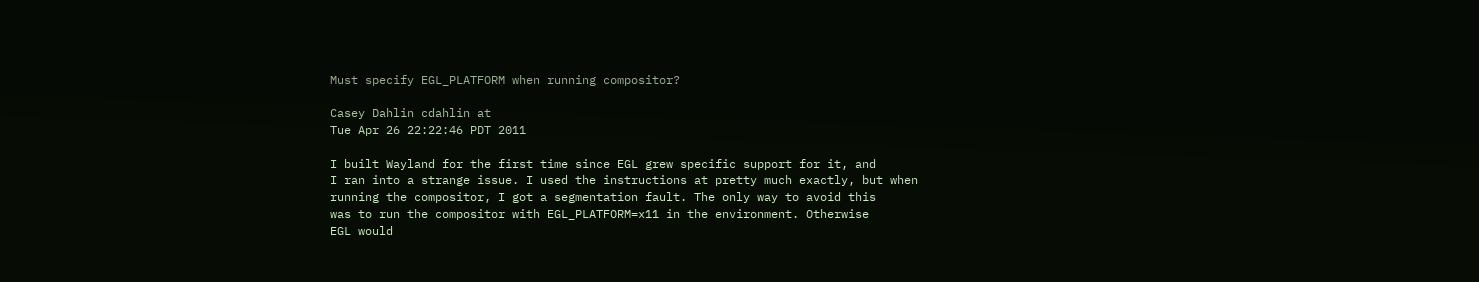Must specify EGL_PLATFORM when running compositor?

Casey Dahlin cdahlin at
Tue Apr 26 22:22:46 PDT 2011

I built Wayland for the first time since EGL grew specific support for it, and
I ran into a strange issue. I used the instructions at pretty much exactly, but when
running the compositor, I got a segmentation fault. The only way to avoid this
was to run the compositor with EGL_PLATFORM=x11 in the environment. Otherwise
EGL would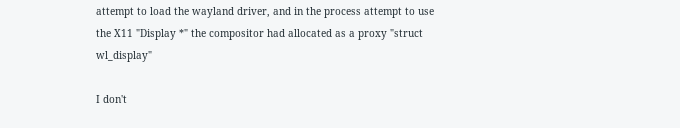attempt to load the wayland driver, and in the process attempt to use
the X11 "Display *" the compositor had allocated as a proxy "struct wl_display"

I don't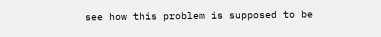see how this problem is supposed to be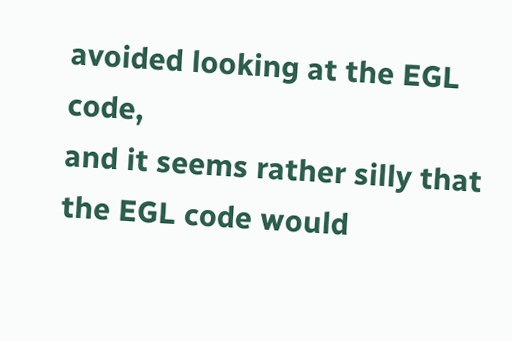avoided looking at the EGL code,
and it seems rather silly that the EGL code would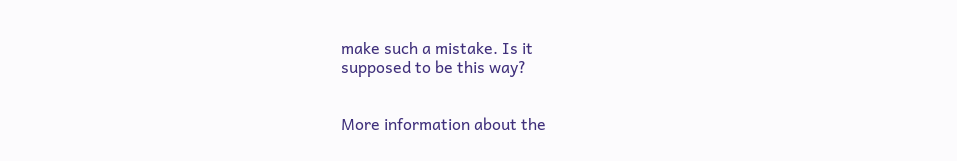make such a mistake. Is it
supposed to be this way?


More information about the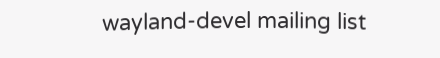wayland-devel mailing list